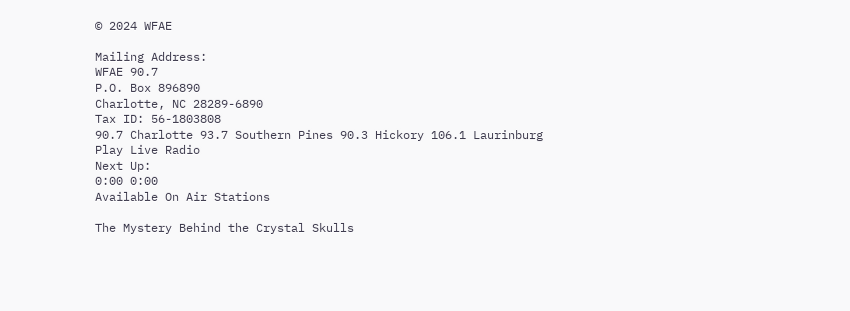© 2024 WFAE

Mailing Address:
WFAE 90.7
P.O. Box 896890
Charlotte, NC 28289-6890
Tax ID: 56-1803808
90.7 Charlotte 93.7 Southern Pines 90.3 Hickory 106.1 Laurinburg
Play Live Radio
Next Up:
0:00 0:00
Available On Air Stations

The Mystery Behind the Crystal Skulls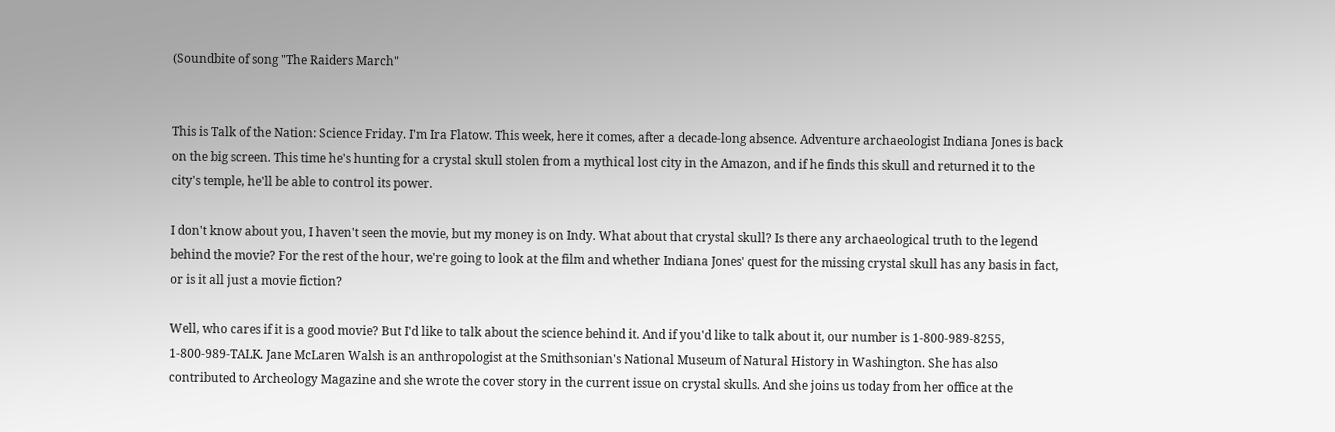(Soundbite of song "The Raiders March"


This is Talk of the Nation: Science Friday. I'm Ira Flatow. This week, here it comes, after a decade-long absence. Adventure archaeologist Indiana Jones is back on the big screen. This time he's hunting for a crystal skull stolen from a mythical lost city in the Amazon, and if he finds this skull and returned it to the city's temple, he'll be able to control its power.

I don't know about you, I haven't seen the movie, but my money is on Indy. What about that crystal skull? Is there any archaeological truth to the legend behind the movie? For the rest of the hour, we're going to look at the film and whether Indiana Jones' quest for the missing crystal skull has any basis in fact, or is it all just a movie fiction?

Well, who cares if it is a good movie? But I'd like to talk about the science behind it. And if you'd like to talk about it, our number is 1-800-989-8255, 1-800-989-TALK. Jane McLaren Walsh is an anthropologist at the Smithsonian's National Museum of Natural History in Washington. She has also contributed to Archeology Magazine and she wrote the cover story in the current issue on crystal skulls. And she joins us today from her office at the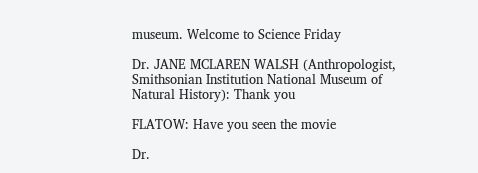museum. Welcome to Science Friday

Dr. JANE MCLAREN WALSH (Anthropologist, Smithsonian Institution National Museum of Natural History): Thank you

FLATOW: Have you seen the movie

Dr.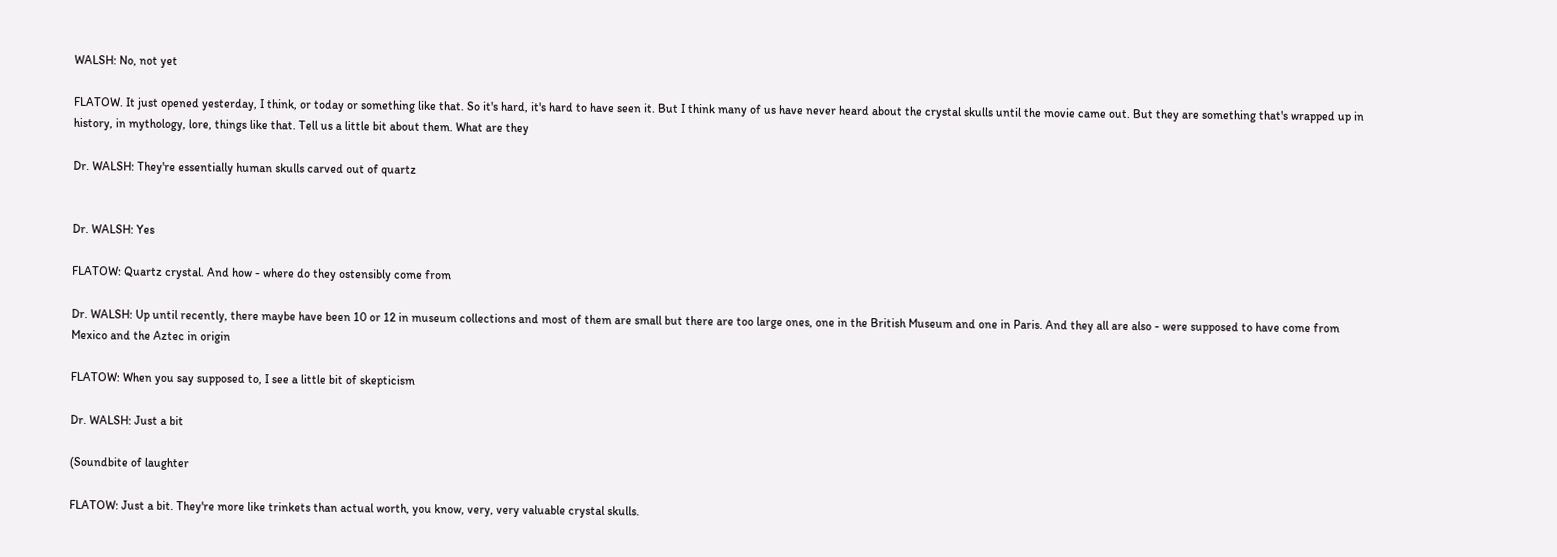WALSH: No, not yet

FLATOW. It just opened yesterday, I think, or today or something like that. So it's hard, it's hard to have seen it. But I think many of us have never heard about the crystal skulls until the movie came out. But they are something that's wrapped up in history, in mythology, lore, things like that. Tell us a little bit about them. What are they

Dr. WALSH: They're essentially human skulls carved out of quartz


Dr. WALSH: Yes

FLATOW: Quartz crystal. And how - where do they ostensibly come from

Dr. WALSH: Up until recently, there maybe have been 10 or 12 in museum collections and most of them are small but there are too large ones, one in the British Museum and one in Paris. And they all are also - were supposed to have come from Mexico and the Aztec in origin

FLATOW: When you say supposed to, I see a little bit of skepticism

Dr. WALSH: Just a bit

(Soundbite of laughter

FLATOW: Just a bit. They're more like trinkets than actual worth, you know, very, very valuable crystal skulls.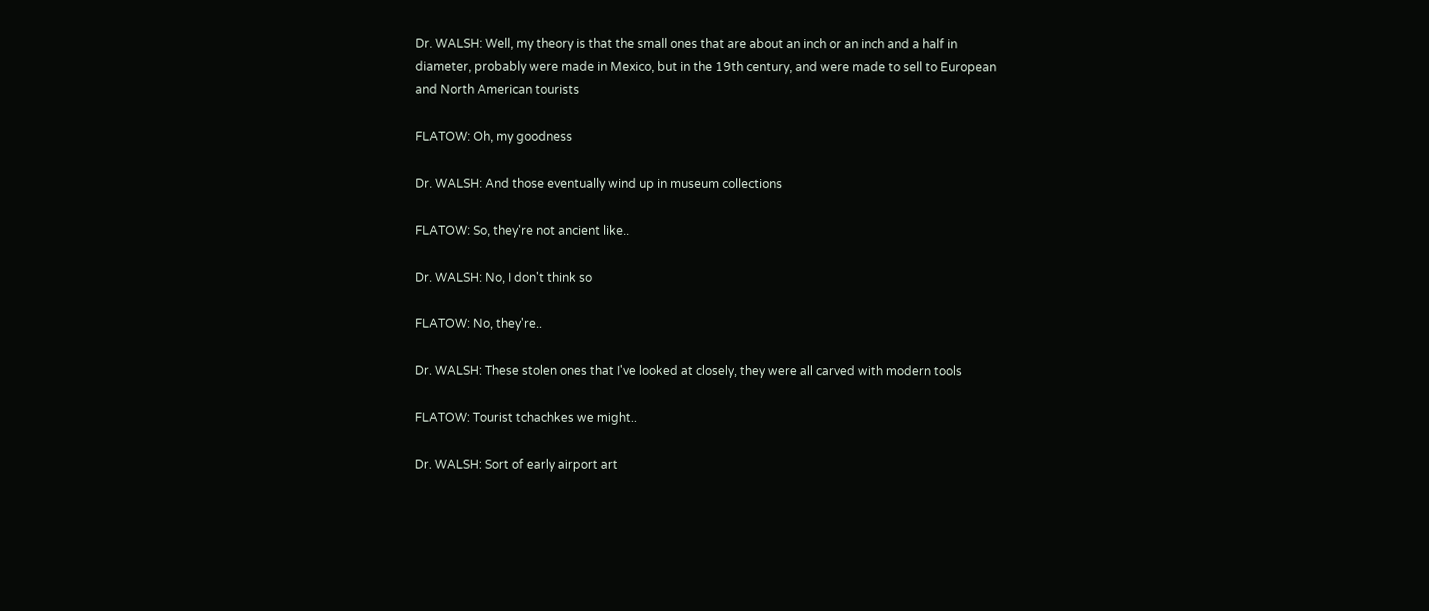Dr. WALSH: Well, my theory is that the small ones that are about an inch or an inch and a half in diameter, probably were made in Mexico, but in the 19th century, and were made to sell to European and North American tourists

FLATOW: Oh, my goodness

Dr. WALSH: And those eventually wind up in museum collections

FLATOW: So, they're not ancient like..

Dr. WALSH: No, I don't think so

FLATOW: No, they're..

Dr. WALSH: These stolen ones that I've looked at closely, they were all carved with modern tools

FLATOW: Tourist tchachkes we might..

Dr. WALSH: Sort of early airport art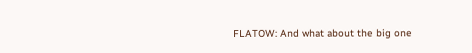FLATOW: And what about the big one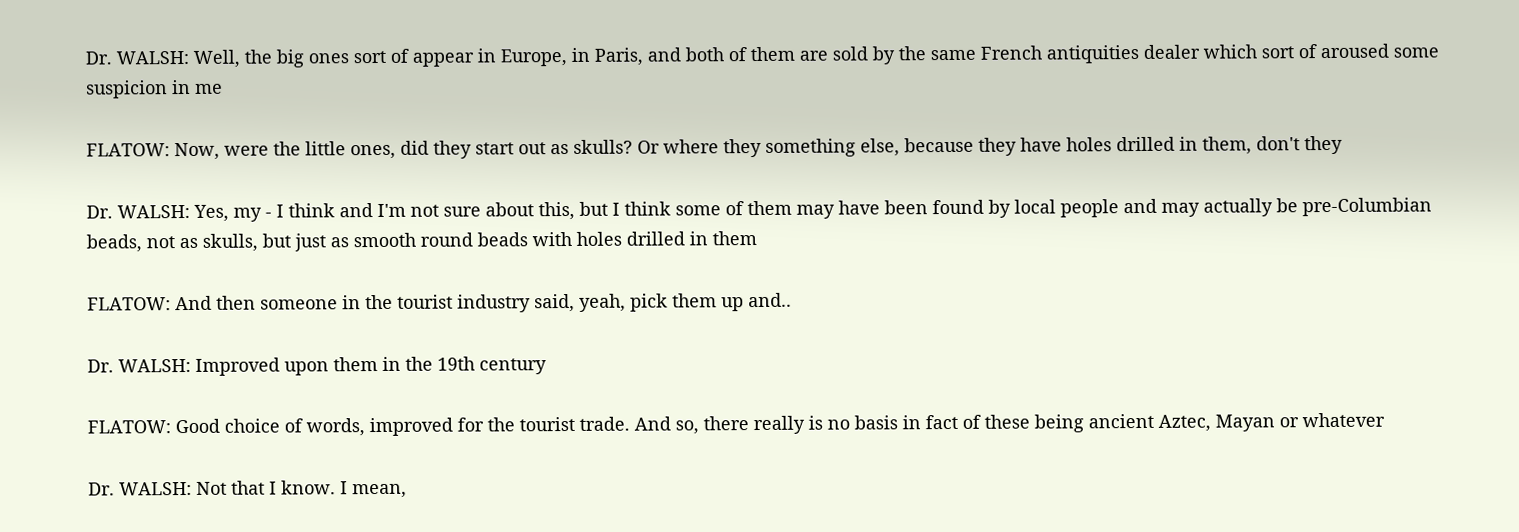Dr. WALSH: Well, the big ones sort of appear in Europe, in Paris, and both of them are sold by the same French antiquities dealer which sort of aroused some suspicion in me

FLATOW: Now, were the little ones, did they start out as skulls? Or where they something else, because they have holes drilled in them, don't they

Dr. WALSH: Yes, my - I think and I'm not sure about this, but I think some of them may have been found by local people and may actually be pre-Columbian beads, not as skulls, but just as smooth round beads with holes drilled in them

FLATOW: And then someone in the tourist industry said, yeah, pick them up and..

Dr. WALSH: Improved upon them in the 19th century

FLATOW: Good choice of words, improved for the tourist trade. And so, there really is no basis in fact of these being ancient Aztec, Mayan or whatever

Dr. WALSH: Not that I know. I mean,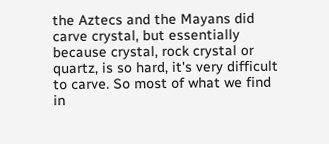the Aztecs and the Mayans did carve crystal, but essentially because crystal, rock crystal or quartz, is so hard, it's very difficult to carve. So most of what we find in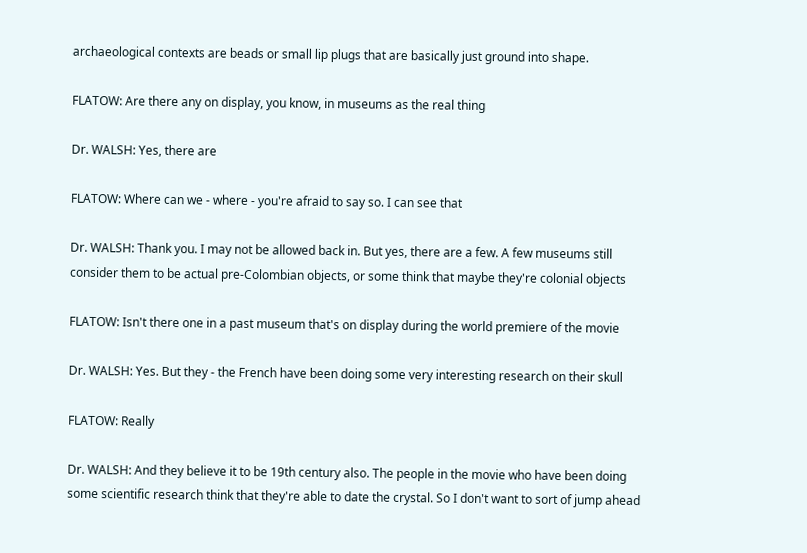archaeological contexts are beads or small lip plugs that are basically just ground into shape.

FLATOW: Are there any on display, you know, in museums as the real thing

Dr. WALSH: Yes, there are

FLATOW: Where can we - where - you're afraid to say so. I can see that

Dr. WALSH: Thank you. I may not be allowed back in. But yes, there are a few. A few museums still consider them to be actual pre-Colombian objects, or some think that maybe they're colonial objects

FLATOW: Isn't there one in a past museum that's on display during the world premiere of the movie

Dr. WALSH: Yes. But they - the French have been doing some very interesting research on their skull

FLATOW: Really

Dr. WALSH: And they believe it to be 19th century also. The people in the movie who have been doing some scientific research think that they're able to date the crystal. So I don't want to sort of jump ahead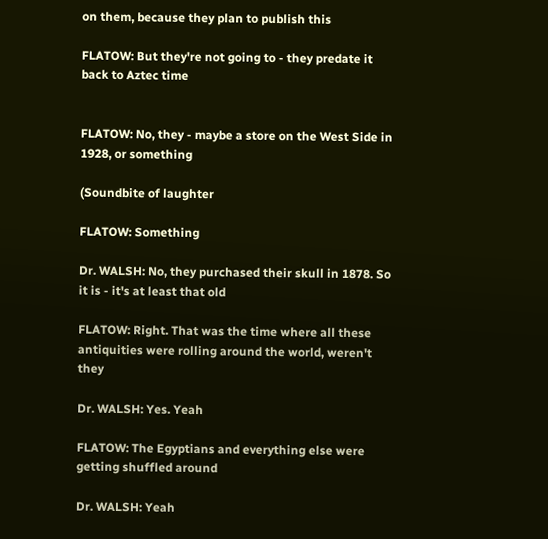on them, because they plan to publish this

FLATOW: But they're not going to - they predate it back to Aztec time


FLATOW: No, they - maybe a store on the West Side in 1928, or something

(Soundbite of laughter

FLATOW: Something

Dr. WALSH: No, they purchased their skull in 1878. So it is - it's at least that old

FLATOW: Right. That was the time where all these antiquities were rolling around the world, weren't they

Dr. WALSH: Yes. Yeah

FLATOW: The Egyptians and everything else were getting shuffled around

Dr. WALSH: Yeah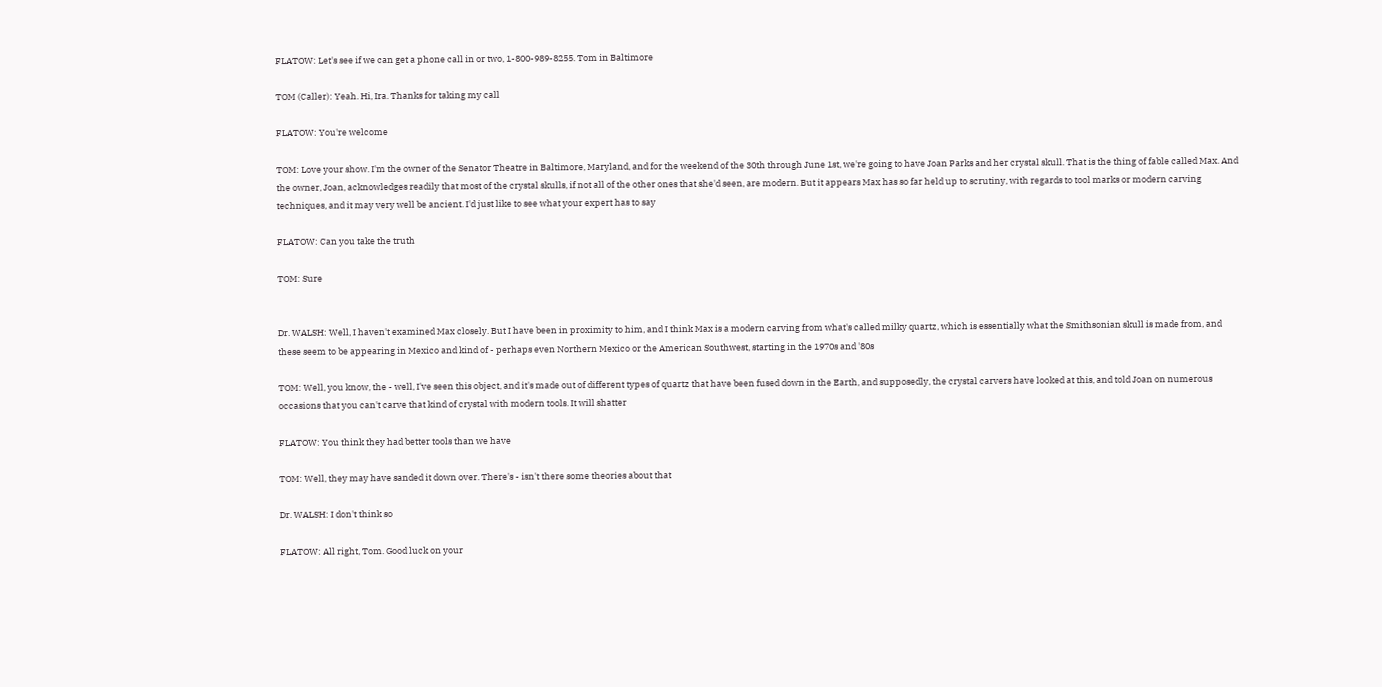FLATOW: Let's see if we can get a phone call in or two, 1-800-989-8255. Tom in Baltimore

TOM (Caller): Yeah. Hi, Ira. Thanks for taking my call

FLATOW: You're welcome

TOM: Love your show. I'm the owner of the Senator Theatre in Baltimore, Maryland, and for the weekend of the 30th through June 1st, we're going to have Joan Parks and her crystal skull. That is the thing of fable called Max. And the owner, Joan, acknowledges readily that most of the crystal skulls, if not all of the other ones that she'd seen, are modern. But it appears Max has so far held up to scrutiny, with regards to tool marks or modern carving techniques, and it may very well be ancient. I'd just like to see what your expert has to say

FLATOW: Can you take the truth

TOM: Sure


Dr. WALSH: Well, I haven't examined Max closely. But I have been in proximity to him, and I think Max is a modern carving from what's called milky quartz, which is essentially what the Smithsonian skull is made from, and these seem to be appearing in Mexico and kind of - perhaps even Northern Mexico or the American Southwest, starting in the 1970s and '80s

TOM: Well, you know, the - well, I've seen this object, and it's made out of different types of quartz that have been fused down in the Earth, and supposedly, the crystal carvers have looked at this, and told Joan on numerous occasions that you can't carve that kind of crystal with modern tools. It will shatter

FLATOW: You think they had better tools than we have

TOM: Well, they may have sanded it down over. There's - isn't there some theories about that

Dr. WALSH: I don't think so

FLATOW: All right, Tom. Good luck on your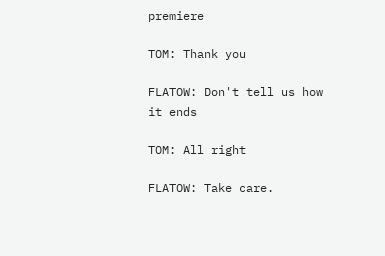premiere

TOM: Thank you

FLATOW: Don't tell us how it ends

TOM: All right

FLATOW: Take care.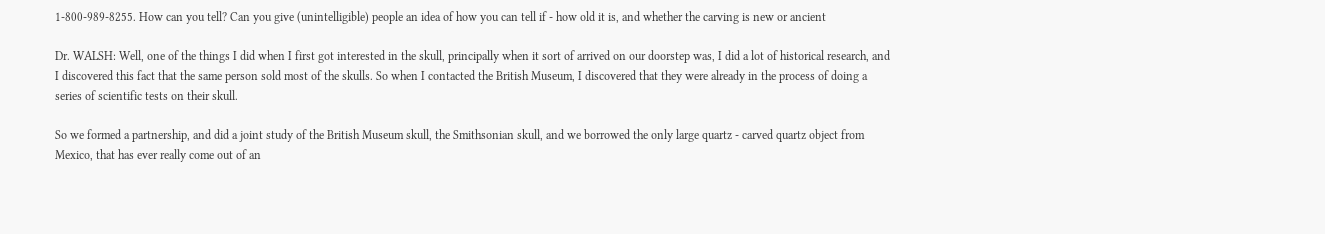1-800-989-8255. How can you tell? Can you give (unintelligible) people an idea of how you can tell if - how old it is, and whether the carving is new or ancient

Dr. WALSH: Well, one of the things I did when I first got interested in the skull, principally when it sort of arrived on our doorstep was, I did a lot of historical research, and I discovered this fact that the same person sold most of the skulls. So when I contacted the British Museum, I discovered that they were already in the process of doing a series of scientific tests on their skull.

So we formed a partnership, and did a joint study of the British Museum skull, the Smithsonian skull, and we borrowed the only large quartz - carved quartz object from Mexico, that has ever really come out of an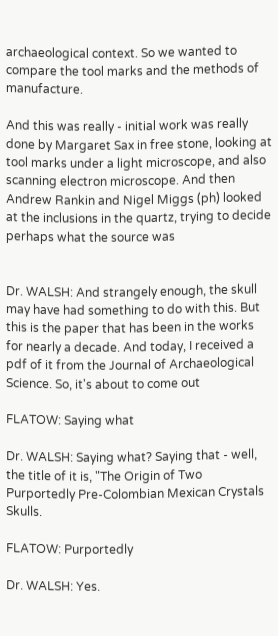archaeological context. So we wanted to compare the tool marks and the methods of manufacture.

And this was really - initial work was really done by Margaret Sax in free stone, looking at tool marks under a light microscope, and also scanning electron microscope. And then Andrew Rankin and Nigel Miggs (ph) looked at the inclusions in the quartz, trying to decide perhaps what the source was


Dr. WALSH: And strangely enough, the skull may have had something to do with this. But this is the paper that has been in the works for nearly a decade. And today, I received a pdf of it from the Journal of Archaeological Science. So, it's about to come out

FLATOW: Saying what

Dr. WALSH: Saying what? Saying that - well, the title of it is, "The Origin of Two Purportedly Pre-Colombian Mexican Crystals Skulls.

FLATOW: Purportedly

Dr. WALSH: Yes.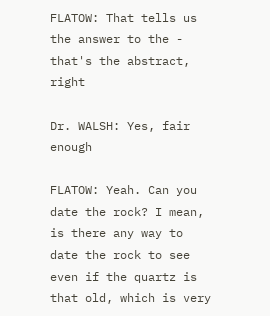FLATOW: That tells us the answer to the - that's the abstract, right

Dr. WALSH: Yes, fair enough

FLATOW: Yeah. Can you date the rock? I mean, is there any way to date the rock to see even if the quartz is that old, which is very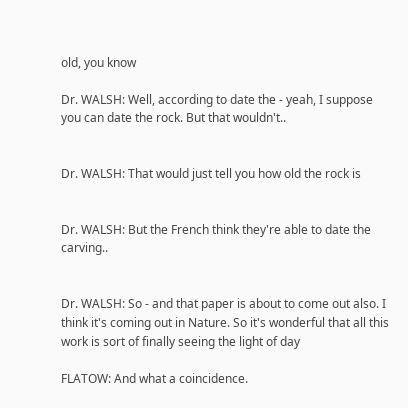old, you know

Dr. WALSH: Well, according to date the - yeah, I suppose you can date the rock. But that wouldn't..


Dr. WALSH: That would just tell you how old the rock is


Dr. WALSH: But the French think they're able to date the carving..


Dr. WALSH: So - and that paper is about to come out also. I think it's coming out in Nature. So it's wonderful that all this work is sort of finally seeing the light of day

FLATOW: And what a coincidence.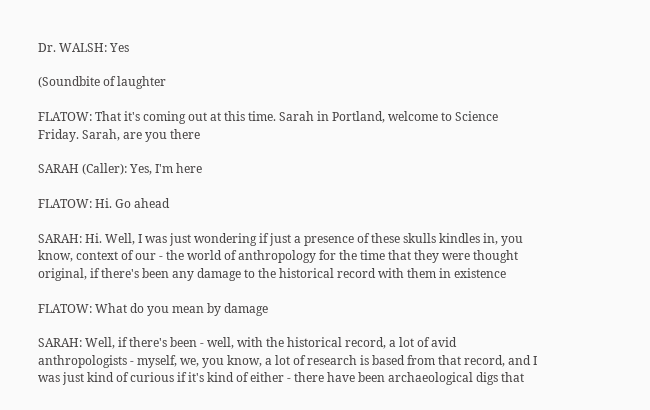Dr. WALSH: Yes

(Soundbite of laughter

FLATOW: That it's coming out at this time. Sarah in Portland, welcome to Science Friday. Sarah, are you there

SARAH (Caller): Yes, I'm here

FLATOW: Hi. Go ahead

SARAH: Hi. Well, I was just wondering if just a presence of these skulls kindles in, you know, context of our - the world of anthropology for the time that they were thought original, if there's been any damage to the historical record with them in existence

FLATOW: What do you mean by damage

SARAH: Well, if there's been - well, with the historical record, a lot of avid anthropologists - myself, we, you know, a lot of research is based from that record, and I was just kind of curious if it's kind of either - there have been archaeological digs that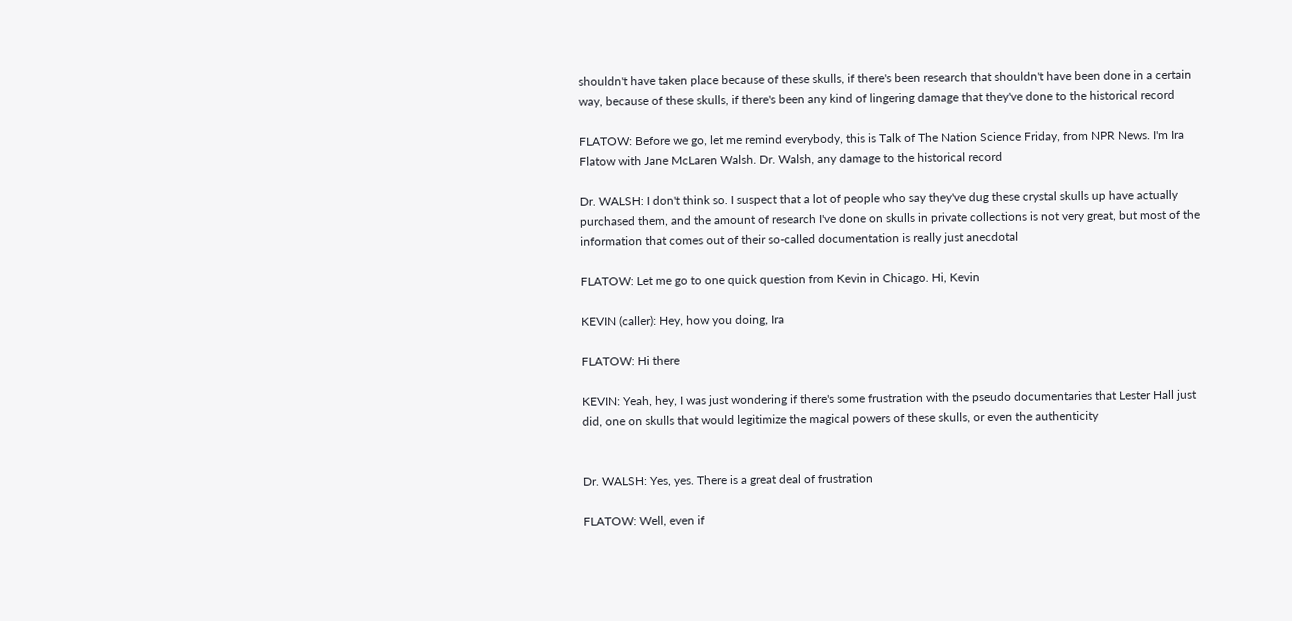shouldn't have taken place because of these skulls, if there's been research that shouldn't have been done in a certain way, because of these skulls, if there's been any kind of lingering damage that they've done to the historical record

FLATOW: Before we go, let me remind everybody, this is Talk of The Nation Science Friday, from NPR News. I'm Ira Flatow with Jane McLaren Walsh. Dr. Walsh, any damage to the historical record

Dr. WALSH: I don't think so. I suspect that a lot of people who say they've dug these crystal skulls up have actually purchased them, and the amount of research I've done on skulls in private collections is not very great, but most of the information that comes out of their so-called documentation is really just anecdotal

FLATOW: Let me go to one quick question from Kevin in Chicago. Hi, Kevin

KEVIN (caller): Hey, how you doing, Ira

FLATOW: Hi there

KEVIN: Yeah, hey, I was just wondering if there's some frustration with the pseudo documentaries that Lester Hall just did, one on skulls that would legitimize the magical powers of these skulls, or even the authenticity


Dr. WALSH: Yes, yes. There is a great deal of frustration

FLATOW: Well, even if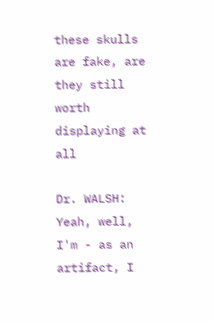these skulls are fake, are they still worth displaying at all

Dr. WALSH: Yeah, well, I'm - as an artifact, I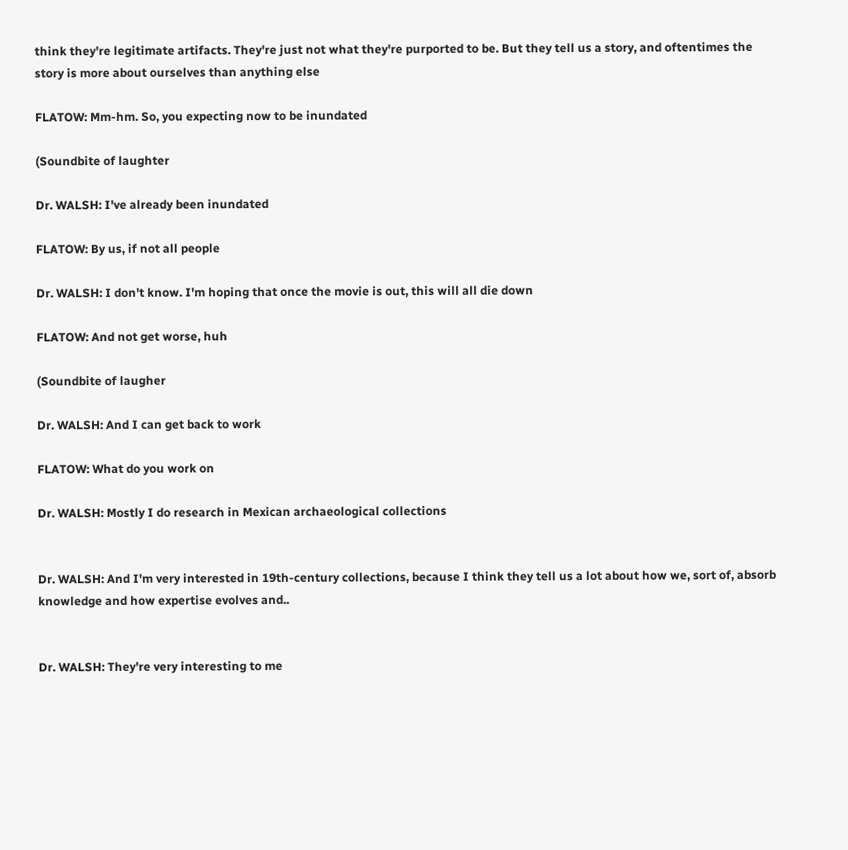think they're legitimate artifacts. They're just not what they're purported to be. But they tell us a story, and oftentimes the story is more about ourselves than anything else

FLATOW: Mm-hm. So, you expecting now to be inundated

(Soundbite of laughter

Dr. WALSH: I've already been inundated

FLATOW: By us, if not all people

Dr. WALSH: I don't know. I'm hoping that once the movie is out, this will all die down

FLATOW: And not get worse, huh

(Soundbite of laugher

Dr. WALSH: And I can get back to work

FLATOW: What do you work on

Dr. WALSH: Mostly I do research in Mexican archaeological collections


Dr. WALSH: And I'm very interested in 19th-century collections, because I think they tell us a lot about how we, sort of, absorb knowledge and how expertise evolves and..


Dr. WALSH: They're very interesting to me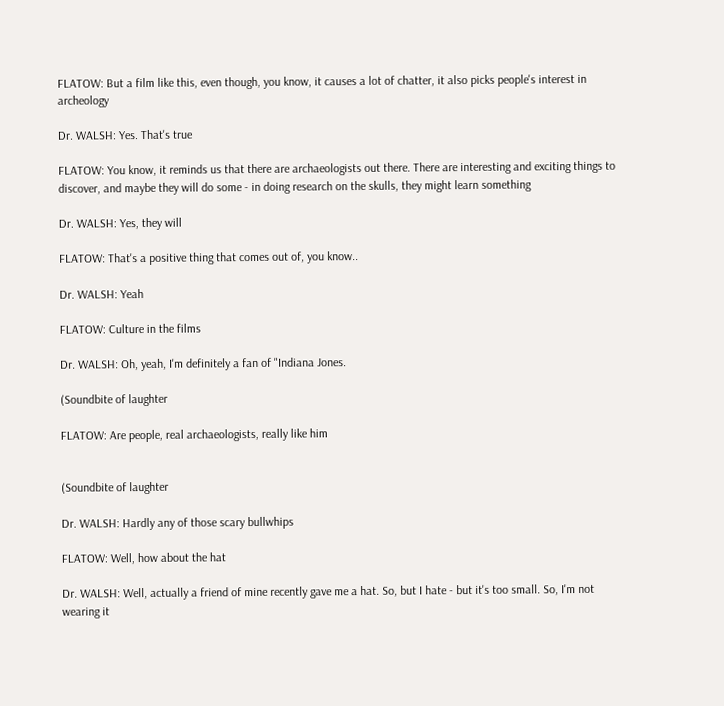FLATOW: But a film like this, even though, you know, it causes a lot of chatter, it also picks people's interest in archeology

Dr. WALSH: Yes. That's true

FLATOW: You know, it reminds us that there are archaeologists out there. There are interesting and exciting things to discover, and maybe they will do some - in doing research on the skulls, they might learn something

Dr. WALSH: Yes, they will

FLATOW: That's a positive thing that comes out of, you know..

Dr. WALSH: Yeah

FLATOW: Culture in the films

Dr. WALSH: Oh, yeah, I'm definitely a fan of "Indiana Jones.

(Soundbite of laughter

FLATOW: Are people, real archaeologists, really like him


(Soundbite of laughter

Dr. WALSH: Hardly any of those scary bullwhips

FLATOW: Well, how about the hat

Dr. WALSH: Well, actually a friend of mine recently gave me a hat. So, but I hate - but it's too small. So, I'm not wearing it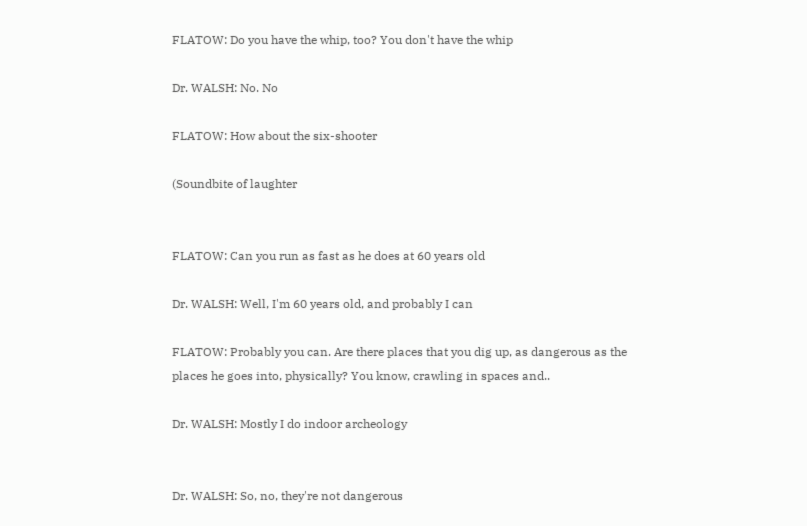FLATOW: Do you have the whip, too? You don't have the whip

Dr. WALSH: No. No

FLATOW: How about the six-shooter

(Soundbite of laughter


FLATOW: Can you run as fast as he does at 60 years old

Dr. WALSH: Well, I'm 60 years old, and probably I can

FLATOW: Probably you can. Are there places that you dig up, as dangerous as the places he goes into, physically? You know, crawling in spaces and..

Dr. WALSH: Mostly I do indoor archeology


Dr. WALSH: So, no, they're not dangerous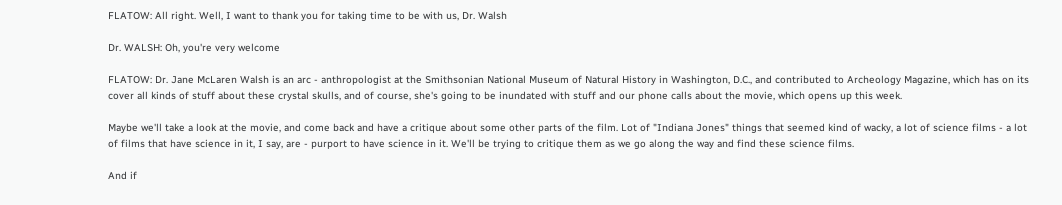FLATOW: All right. Well, I want to thank you for taking time to be with us, Dr. Walsh

Dr. WALSH: Oh, you're very welcome

FLATOW: Dr. Jane McLaren Walsh is an arc - anthropologist at the Smithsonian National Museum of Natural History in Washington, D.C., and contributed to Archeology Magazine, which has on its cover all kinds of stuff about these crystal skulls, and of course, she's going to be inundated with stuff and our phone calls about the movie, which opens up this week.

Maybe we'll take a look at the movie, and come back and have a critique about some other parts of the film. Lot of "Indiana Jones" things that seemed kind of wacky, a lot of science films - a lot of films that have science in it, I say, are - purport to have science in it. We'll be trying to critique them as we go along the way and find these science films.

And if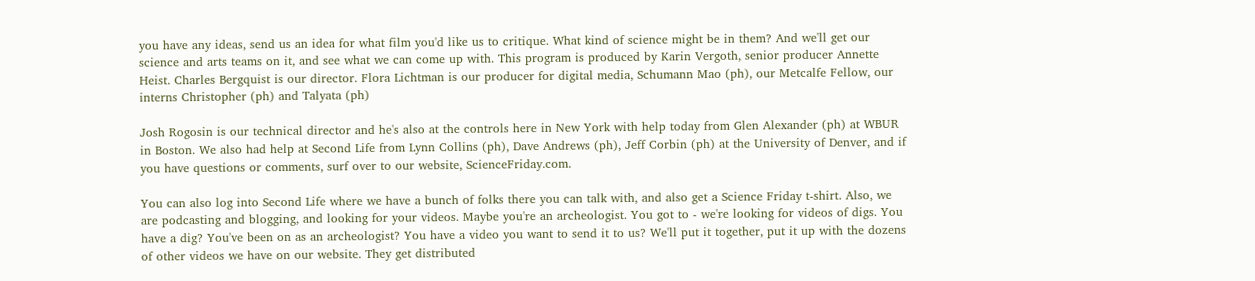you have any ideas, send us an idea for what film you'd like us to critique. What kind of science might be in them? And we'll get our science and arts teams on it, and see what we can come up with. This program is produced by Karin Vergoth, senior producer Annette Heist. Charles Bergquist is our director. Flora Lichtman is our producer for digital media, Schumann Mao (ph), our Metcalfe Fellow, our interns Christopher (ph) and Talyata (ph)

Josh Rogosin is our technical director and he's also at the controls here in New York with help today from Glen Alexander (ph) at WBUR in Boston. We also had help at Second Life from Lynn Collins (ph), Dave Andrews (ph), Jeff Corbin (ph) at the University of Denver, and if you have questions or comments, surf over to our website, ScienceFriday.com.

You can also log into Second Life where we have a bunch of folks there you can talk with, and also get a Science Friday t-shirt. Also, we are podcasting and blogging, and looking for your videos. Maybe you're an archeologist. You got to - we're looking for videos of digs. You have a dig? You've been on as an archeologist? You have a video you want to send it to us? We'll put it together, put it up with the dozens of other videos we have on our website. They get distributed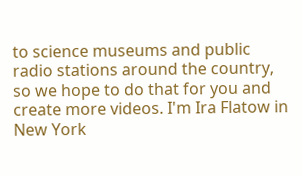to science museums and public radio stations around the country, so we hope to do that for you and create more videos. I'm Ira Flatow in New York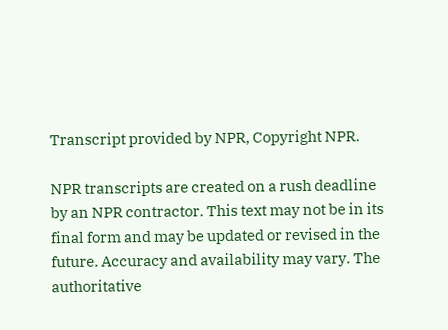Transcript provided by NPR, Copyright NPR.

NPR transcripts are created on a rush deadline by an NPR contractor. This text may not be in its final form and may be updated or revised in the future. Accuracy and availability may vary. The authoritative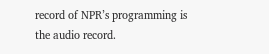record of NPR’s programming is the audio record.